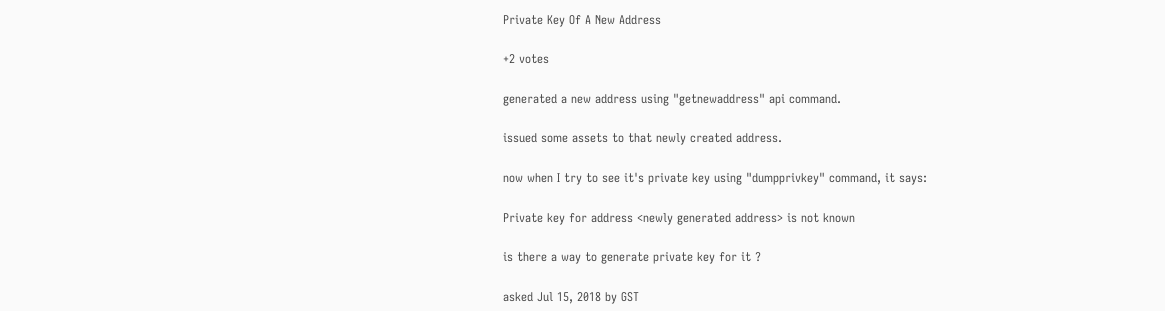Private Key Of A New Address

+2 votes

generated a new address using "getnewaddress" api command.

issued some assets to that newly created address.

now when I try to see it's private key using "dumpprivkey" command, it says:

Private key for address <newly generated address> is not known

is there a way to generate private key for it ?

asked Jul 15, 2018 by GST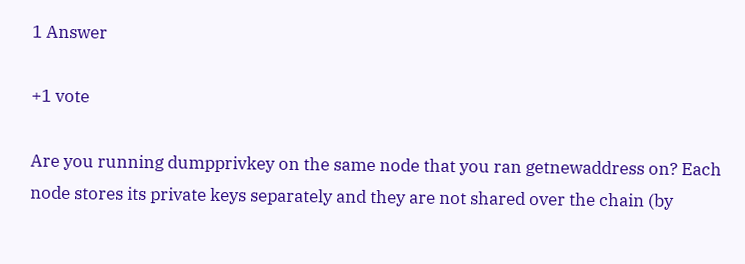1 Answer

+1 vote

Are you running dumpprivkey on the same node that you ran getnewaddress on? Each node stores its private keys separately and they are not shared over the chain (by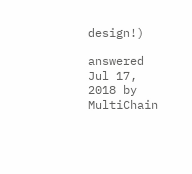design!)

answered Jul 17, 2018 by MultiChain